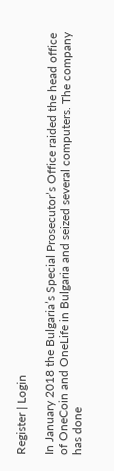Register | Login

In January 2018 the Bulgaria’s Special Prosecutor’s Office raided the head office of OneCoin and OneLife in Bulgaria and seized several computers. The company has done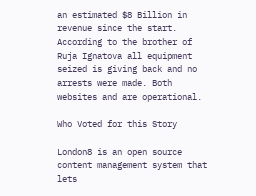an estimated $8 Billion in revenue since the start. According to the brother of Ruja Ignatova all equipment seized is giving back and no arrests were made. Both websites and are operational.

Who Voted for this Story

London8 is an open source content management system that lets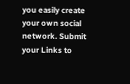you easily create your own social network. Submit your Links to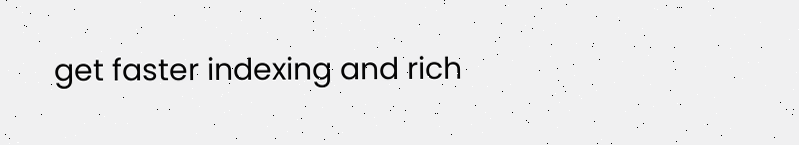get faster indexing and rich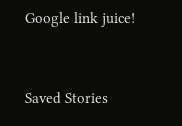Google link juice!



Saved Stories